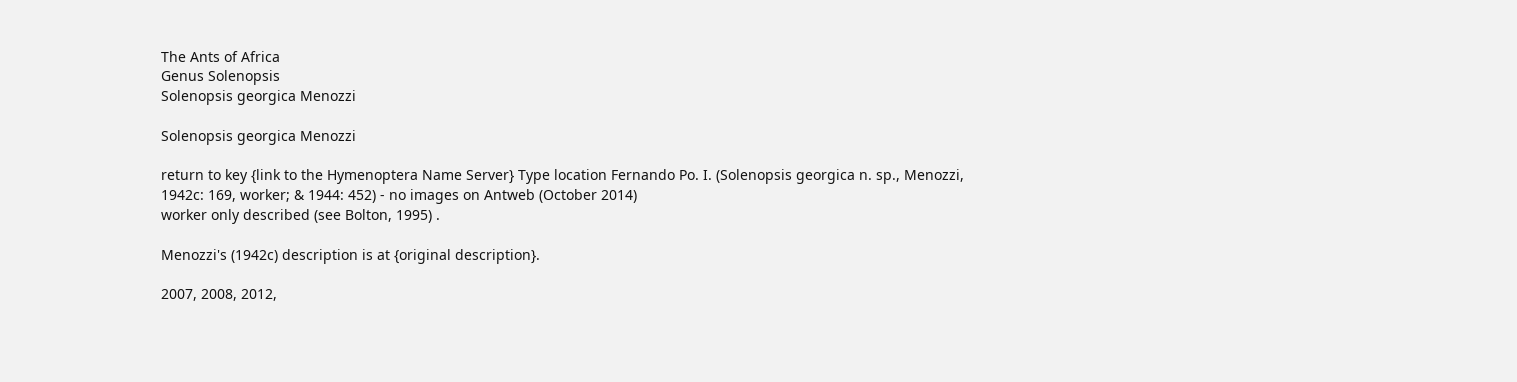The Ants of Africa
Genus Solenopsis
Solenopsis georgica Menozzi

Solenopsis georgica Menozzi

return to key {link to the Hymenoptera Name Server} Type location Fernando Po. I. (Solenopsis georgica n. sp., Menozzi, 1942c: 169, worker; & 1944: 452) - no images on Antweb (October 2014)
worker only described (see Bolton, 1995) .

Menozzi's (1942c) description is at {original description}.

2007, 2008, 2012,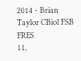2014 - Brian Taylor CBiol FSB FRES
11,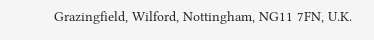Grazingfield, Wilford, Nottingham, NG11 7FN, U.K.